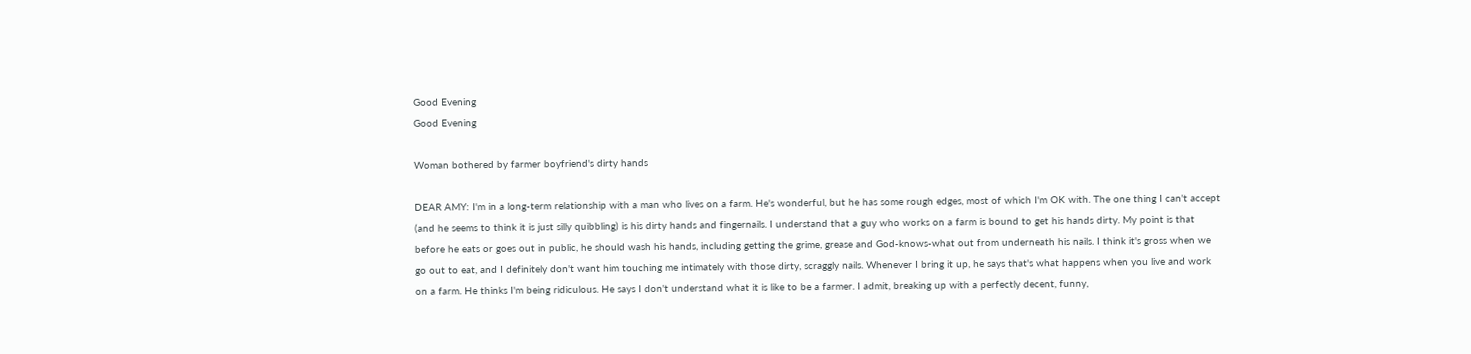Good Evening
Good Evening

Woman bothered by farmer boyfriend's dirty hands

DEAR AMY: I'm in a long-term relationship with a man who lives on a farm. He's wonderful, but he has some rough edges, most of which I'm OK with. The one thing I can't accept (and he seems to think it is just silly quibbling) is his dirty hands and fingernails. I understand that a guy who works on a farm is bound to get his hands dirty. My point is that before he eats or goes out in public, he should wash his hands, including getting the grime, grease and God-knows-what out from underneath his nails. I think it's gross when we go out to eat, and I definitely don't want him touching me intimately with those dirty, scraggly nails. Whenever I bring it up, he says that's what happens when you live and work on a farm. He thinks I'm being ridiculous. He says I don't understand what it is like to be a farmer. I admit, breaking up with a perfectly decent, funny,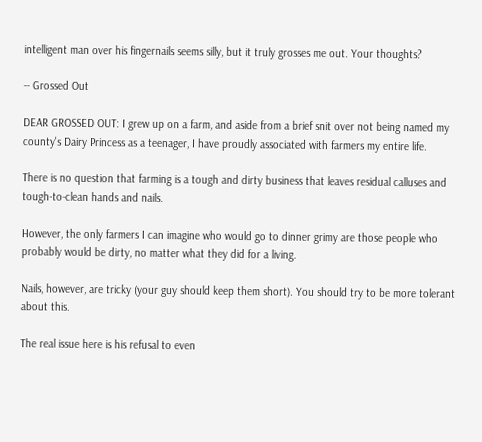intelligent man over his fingernails seems silly, but it truly grosses me out. Your thoughts?

-- Grossed Out

DEAR GROSSED OUT: I grew up on a farm, and aside from a brief snit over not being named my county's Dairy Princess as a teenager, I have proudly associated with farmers my entire life.

There is no question that farming is a tough and dirty business that leaves residual calluses and tough-to-clean hands and nails.

However, the only farmers I can imagine who would go to dinner grimy are those people who probably would be dirty, no matter what they did for a living.

Nails, however, are tricky (your guy should keep them short). You should try to be more tolerant about this.

The real issue here is his refusal to even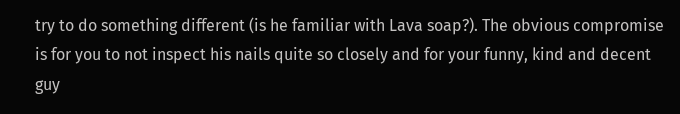try to do something different (is he familiar with Lava soap?). The obvious compromise is for you to not inspect his nails quite so closely and for your funny, kind and decent guy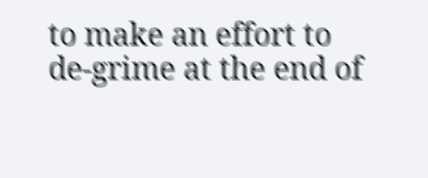to make an effort to de-grime at the end of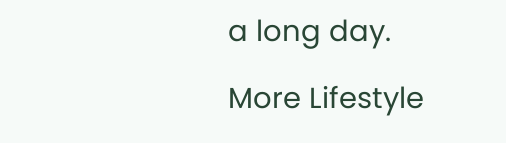a long day.

More Lifestyle